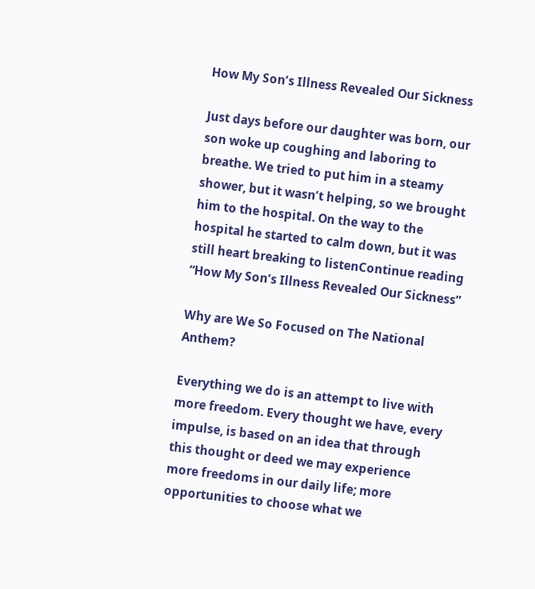How My Son’s Illness Revealed Our Sickness

Just days before our daughter was born, our son woke up coughing and laboring to breathe. We tried to put him in a steamy shower, but it wasn’t helping, so we brought him to the hospital. On the way to the hospital he started to calm down, but it was still heart breaking to listenContinue reading “How My Son’s Illness Revealed Our Sickness”

Why are We So Focused on The National Anthem?

Everything we do is an attempt to live with more freedom. Every thought we have, every impulse, is based on an idea that through this thought or deed we may experience more freedoms in our daily life; more opportunities to choose what we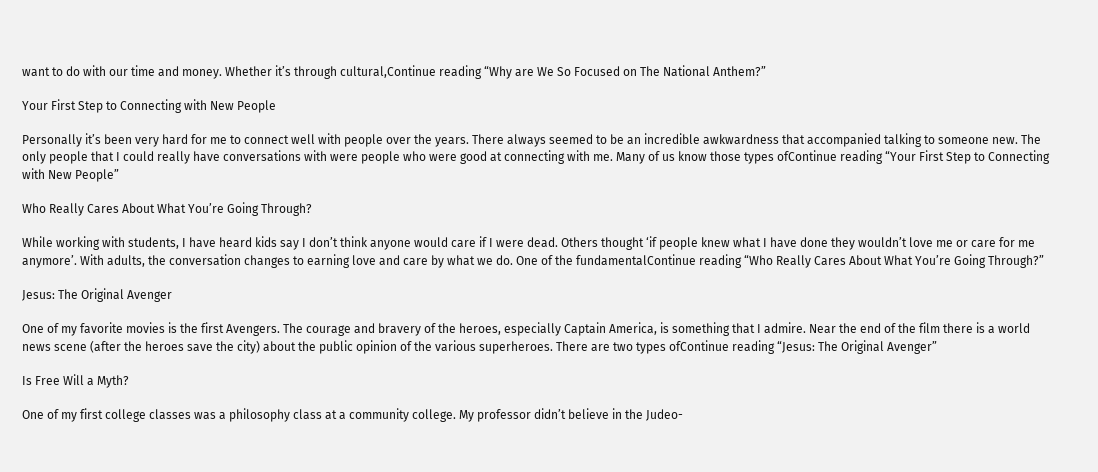want to do with our time and money. Whether it’s through cultural,Continue reading “Why are We So Focused on The National Anthem?”

Your First Step to Connecting with New People

Personally it’s been very hard for me to connect well with people over the years. There always seemed to be an incredible awkwardness that accompanied talking to someone new. The only people that I could really have conversations with were people who were good at connecting with me. Many of us know those types ofContinue reading “Your First Step to Connecting with New People”

Who Really Cares About What You’re Going Through?

While working with students, I have heard kids say I don’t think anyone would care if I were dead. Others thought ‘if people knew what I have done they wouldn’t love me or care for me anymore’. With adults, the conversation changes to earning love and care by what we do. One of the fundamentalContinue reading “Who Really Cares About What You’re Going Through?”

Jesus: The Original Avenger

One of my favorite movies is the first Avengers. The courage and bravery of the heroes, especially Captain America, is something that I admire. Near the end of the film there is a world news scene (after the heroes save the city) about the public opinion of the various superheroes. There are two types ofContinue reading “Jesus: The Original Avenger”

Is Free Will a Myth?

One of my first college classes was a philosophy class at a community college. My professor didn’t believe in the Judeo-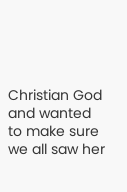Christian God and wanted to make sure we all saw her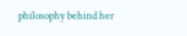philosophy behind her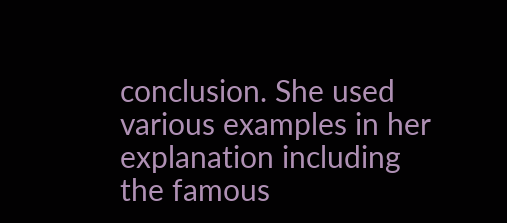conclusion. She used various examples in her explanation including the famous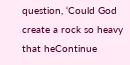question, ‘Could God create a rock so heavy that heContinue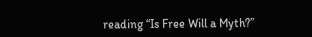reading “Is Free Will a Myth?”